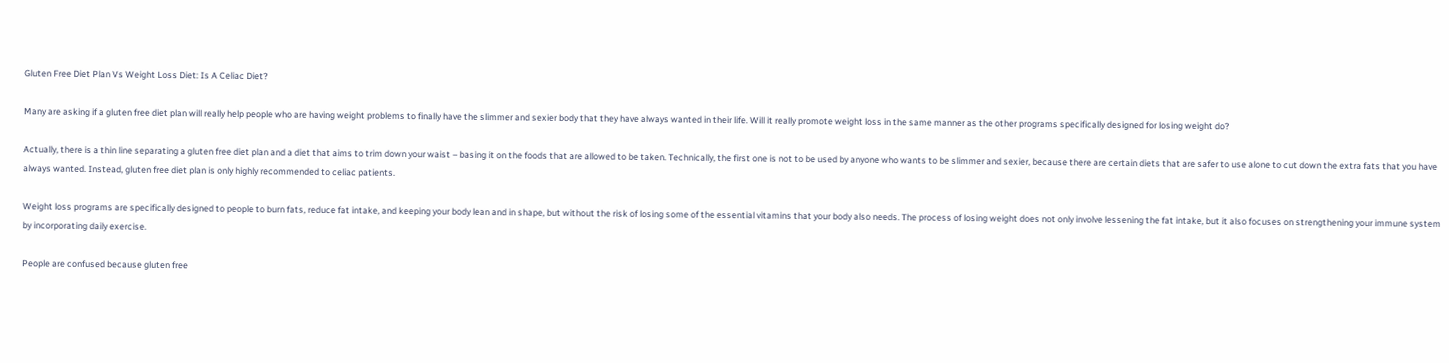Gluten Free Diet Plan Vs Weight Loss Diet: Is A Celiac Diet?

Many are asking if a gluten free diet plan will really help people who are having weight problems to finally have the slimmer and sexier body that they have always wanted in their life. Will it really promote weight loss in the same manner as the other programs specifically designed for losing weight do?

Actually, there is a thin line separating a gluten free diet plan and a diet that aims to trim down your waist – basing it on the foods that are allowed to be taken. Technically, the first one is not to be used by anyone who wants to be slimmer and sexier, because there are certain diets that are safer to use alone to cut down the extra fats that you have always wanted. Instead, gluten free diet plan is only highly recommended to celiac patients.

Weight loss programs are specifically designed to people to burn fats, reduce fat intake, and keeping your body lean and in shape, but without the risk of losing some of the essential vitamins that your body also needs. The process of losing weight does not only involve lessening the fat intake, but it also focuses on strengthening your immune system by incorporating daily exercise.

People are confused because gluten free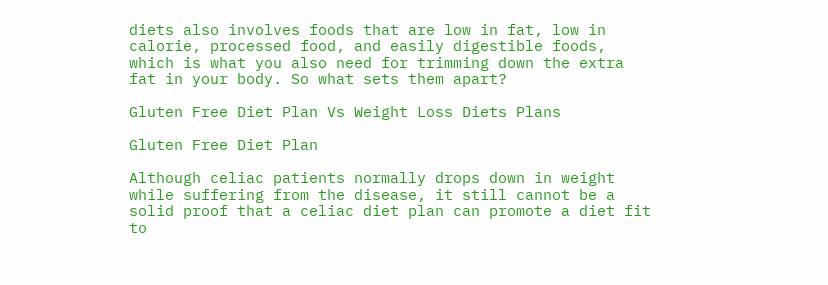diets also involves foods that are low in fat, low in calorie, processed food, and easily digestible foods, which is what you also need for trimming down the extra fat in your body. So what sets them apart?

Gluten Free Diet Plan Vs Weight Loss Diets Plans

Gluten Free Diet Plan

Although celiac patients normally drops down in weight while suffering from the disease, it still cannot be a solid proof that a celiac diet plan can promote a diet fit to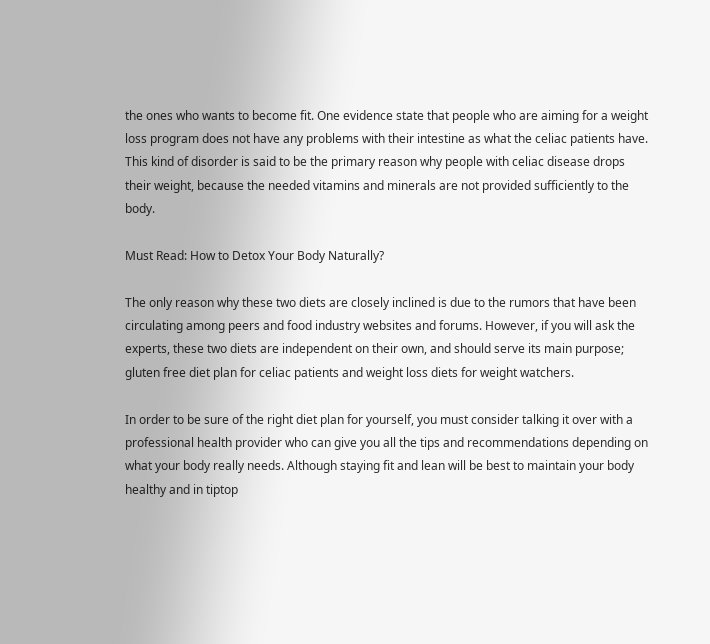the ones who wants to become fit. One evidence state that people who are aiming for a weight loss program does not have any problems with their intestine as what the celiac patients have. This kind of disorder is said to be the primary reason why people with celiac disease drops their weight, because the needed vitamins and minerals are not provided sufficiently to the body.

Must Read: How to Detox Your Body Naturally?

The only reason why these two diets are closely inclined is due to the rumors that have been circulating among peers and food industry websites and forums. However, if you will ask the experts, these two diets are independent on their own, and should serve its main purpose; gluten free diet plan for celiac patients and weight loss diets for weight watchers.

In order to be sure of the right diet plan for yourself, you must consider talking it over with a professional health provider who can give you all the tips and recommendations depending on what your body really needs. Although staying fit and lean will be best to maintain your body healthy and in tiptop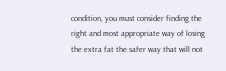condition, you must consider finding the right and most appropriate way of losing the extra fat the safer way that will not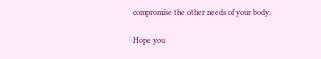compromise the other needs of your body.

Hope you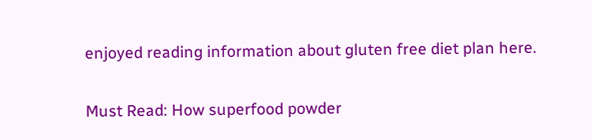enjoyed reading information about gluten free diet plan here.

Must Read: How superfood powder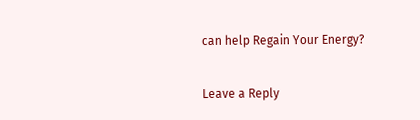can help Regain Your Energy?

Leave a Reply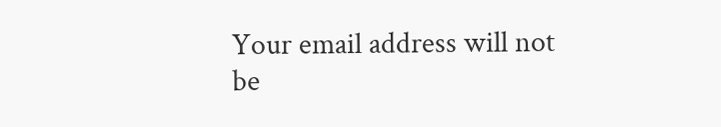Your email address will not be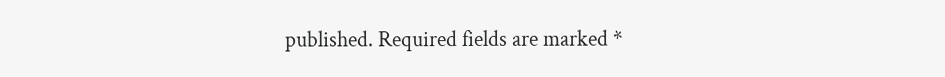published. Required fields are marked *